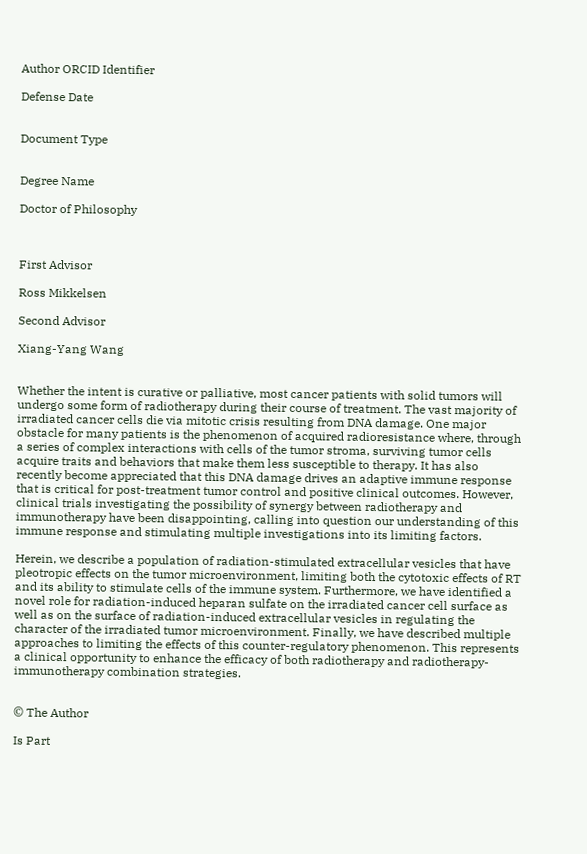Author ORCID Identifier

Defense Date


Document Type


Degree Name

Doctor of Philosophy



First Advisor

Ross Mikkelsen

Second Advisor

Xiang-Yang Wang


Whether the intent is curative or palliative, most cancer patients with solid tumors will undergo some form of radiotherapy during their course of treatment. The vast majority of irradiated cancer cells die via mitotic crisis resulting from DNA damage. One major obstacle for many patients is the phenomenon of acquired radioresistance where, through a series of complex interactions with cells of the tumor stroma, surviving tumor cells acquire traits and behaviors that make them less susceptible to therapy. It has also recently become appreciated that this DNA damage drives an adaptive immune response that is critical for post-treatment tumor control and positive clinical outcomes. However, clinical trials investigating the possibility of synergy between radiotherapy and immunotherapy have been disappointing, calling into question our understanding of this immune response and stimulating multiple investigations into its limiting factors.

Herein, we describe a population of radiation-stimulated extracellular vesicles that have pleotropic effects on the tumor microenvironment, limiting both the cytotoxic effects of RT and its ability to stimulate cells of the immune system. Furthermore, we have identified a novel role for radiation-induced heparan sulfate on the irradiated cancer cell surface as well as on the surface of radiation-induced extracellular vesicles in regulating the character of the irradiated tumor microenvironment. Finally, we have described multiple approaches to limiting the effects of this counter-regulatory phenomenon. This represents a clinical opportunity to enhance the efficacy of both radiotherapy and radiotherapy-immunotherapy combination strategies.


© The Author

Is Part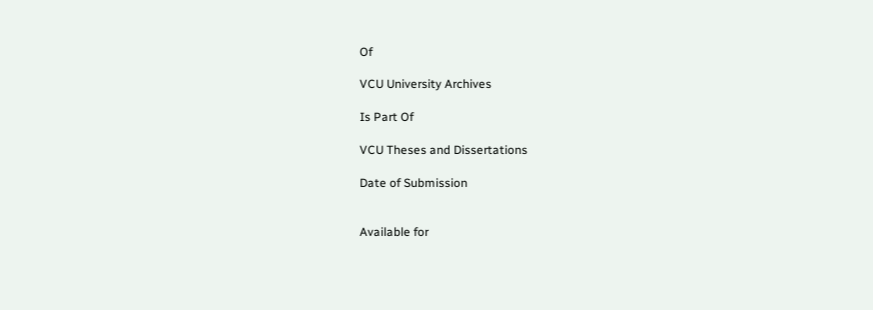Of

VCU University Archives

Is Part Of

VCU Theses and Dissertations

Date of Submission


Available for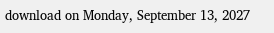download on Monday, September 13, 2027